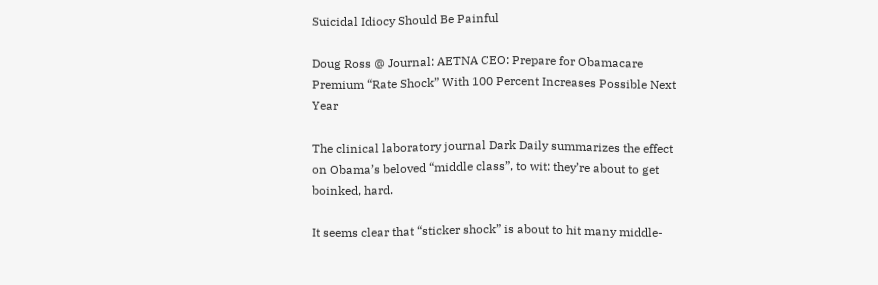Suicidal Idiocy Should Be Painful

Doug Ross @ Journal: AETNA CEO: Prepare for Obamacare Premium “Rate Shock” With 100 Percent Increases Possible Next Year

The clinical laboratory journal Dark Daily summarizes the effect on Obama’s beloved “middle class”, to wit: they’re about to get boinked, hard.

It seems clear that “sticker shock” is about to hit many middle-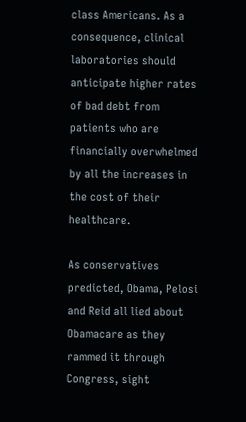class Americans. As a consequence, clinical laboratories should anticipate higher rates of bad debt from patients who are financially overwhelmed by all the increases in the cost of their healthcare.

As conservatives predicted, Obama, Pelosi and Reid all lied about Obamacare as they rammed it through Congress, sight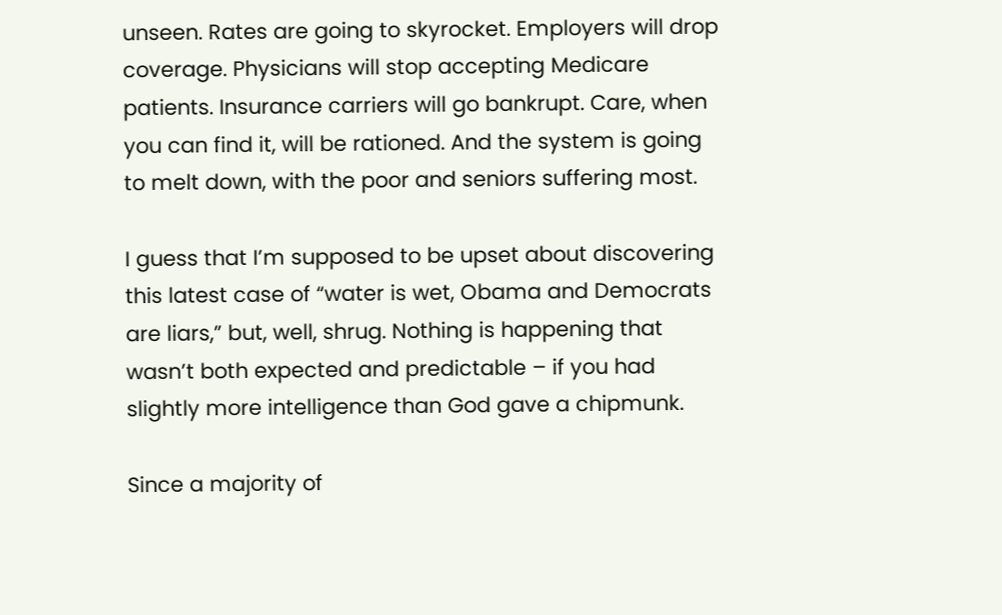unseen. Rates are going to skyrocket. Employers will drop coverage. Physicians will stop accepting Medicare patients. Insurance carriers will go bankrupt. Care, when you can find it, will be rationed. And the system is going to melt down, with the poor and seniors suffering most.

I guess that I’m supposed to be upset about discovering this latest case of “water is wet, Obama and Democrats are liars,” but, well, shrug. Nothing is happening that wasn’t both expected and predictable – if you had slightly more intelligence than God gave a chipmunk.

Since a majority of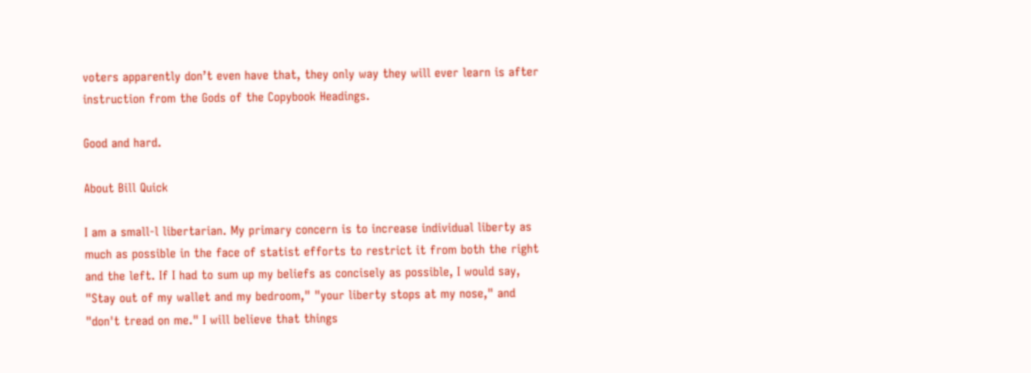voters apparently don’t even have that, they only way they will ever learn is after instruction from the Gods of the Copybook Headings.

Good and hard.

About Bill Quick

I am a small-l libertarian. My primary concern is to increase individual liberty as much as possible in the face of statist efforts to restrict it from both the right and the left. If I had to sum up my beliefs as concisely as possible, I would say, "Stay out of my wallet and my bedroom," "your liberty stops at my nose," and "don't tread on me." I will believe that things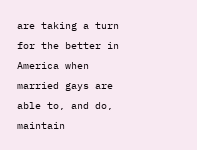are taking a turn for the better in America when married gays are able to, and do, maintain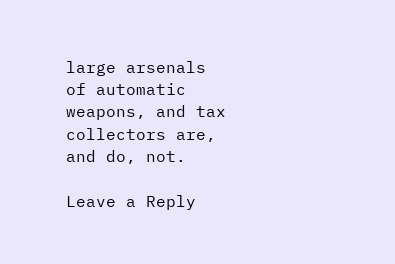large arsenals of automatic weapons, and tax collectors are, and do, not.

Leave a Reply